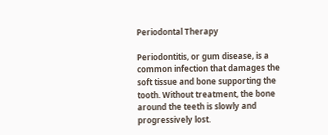Periodontal Therapy

Periodontitis, or gum disease, is a common infection that damages the soft tissue and bone supporting the tooth. Without treatment, the bone around the teeth is slowly and progressively lost.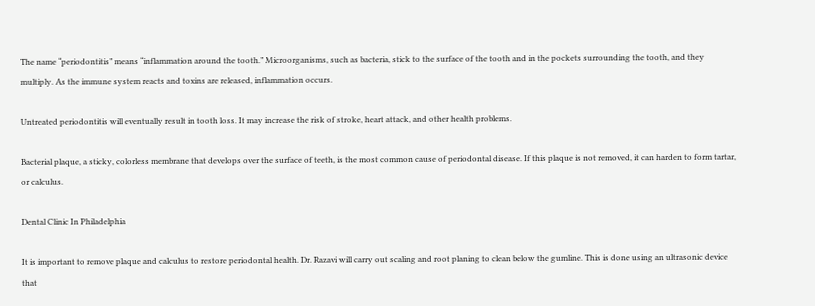The name “periodontitis” means “inflammation around the tooth.” Microorganisms, such as bacteria, stick to the surface of the tooth and in the pockets surrounding the tooth, and they multiply. As the immune system reacts and toxins are released, inflammation occurs.

Untreated periodontitis will eventually result in tooth loss. It may increase the risk of stroke, heart attack, and other health problems.

Bacterial plaque, a sticky, colorless membrane that develops over the surface of teeth, is the most common cause of periodontal disease. If this plaque is not removed, it can harden to form tartar, or calculus.

Dental Clinic In Philadelphia

It is important to remove plaque and calculus to restore periodontal health. Dr. Razavi will carry out scaling and root planing to clean below the gumline. This is done using an ultrasonic device that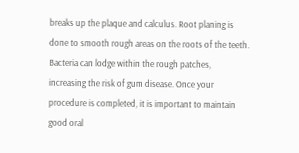breaks up the plaque and calculus. Root planing is done to smooth rough areas on the roots of the teeth. Bacteria can lodge within the rough patches, increasing the risk of gum disease. Once your procedure is completed, it is important to maintain good oral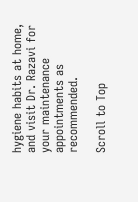hygiene habits at home, and visit Dr. Razavi for your maintenance appointments as recommended.

Scroll to Top